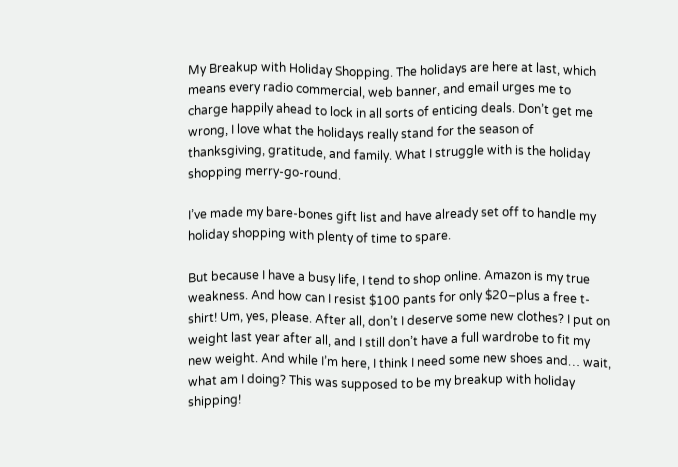My Breakup with Holiday Shopping. The holidays are here at last, which means every radio commercial, web banner, and email urges me to charge happily ahead to lock in all sorts of enticing deals. Don’t get me wrong, I love what the holidays really stand for the season of thanksgiving, gratitude, and family. What I struggle with is the holiday shopping merry-go-round.

I’ve made my bare-bones gift list and have already set off to handle my holiday shopping with plenty of time to spare.

But because I have a busy life, I tend to shop online. Amazon is my true weakness. And how can I resist $100 pants for only $20–plus a free t-shirt! Um, yes, please. After all, don’t I deserve some new clothes? I put on weight last year after all, and I still don’t have a full wardrobe to fit my new weight. And while I’m here, I think I need some new shoes and… wait, what am I doing? This was supposed to be my breakup with holiday shipping!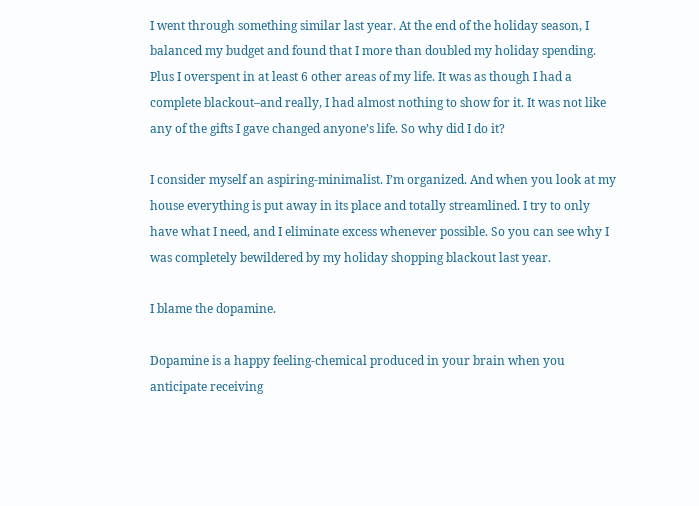I went through something similar last year. At the end of the holiday season, I balanced my budget and found that I more than doubled my holiday spending. Plus I overspent in at least 6 other areas of my life. It was as though I had a complete blackout–and really, I had almost nothing to show for it. It was not like any of the gifts I gave changed anyone’s life. So why did I do it?

I consider myself an aspiring-minimalist. I’m organized. And when you look at my house everything is put away in its place and totally streamlined. I try to only have what I need, and I eliminate excess whenever possible. So you can see why I was completely bewildered by my holiday shopping blackout last year.

I blame the dopamine.

Dopamine is a happy feeling-chemical produced in your brain when you anticipate receiving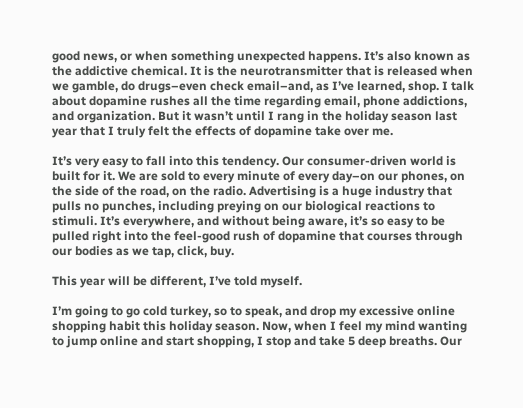good news, or when something unexpected happens. It’s also known as the addictive chemical. It is the neurotransmitter that is released when we gamble, do drugs–even check email–and, as I’ve learned, shop. I talk about dopamine rushes all the time regarding email, phone addictions, and organization. But it wasn’t until I rang in the holiday season last year that I truly felt the effects of dopamine take over me.

It’s very easy to fall into this tendency. Our consumer-driven world is built for it. We are sold to every minute of every day–on our phones, on the side of the road, on the radio. Advertising is a huge industry that pulls no punches, including preying on our biological reactions to stimuli. It’s everywhere, and without being aware, it’s so easy to be pulled right into the feel-good rush of dopamine that courses through our bodies as we tap, click, buy.

This year will be different, I’ve told myself.

I’m going to go cold turkey, so to speak, and drop my excessive online shopping habit this holiday season. Now, when I feel my mind wanting to jump online and start shopping, I stop and take 5 deep breaths. Our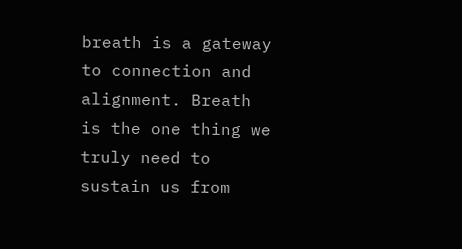breath is a gateway to connection and alignment. Breath is the one thing we truly need to sustain us from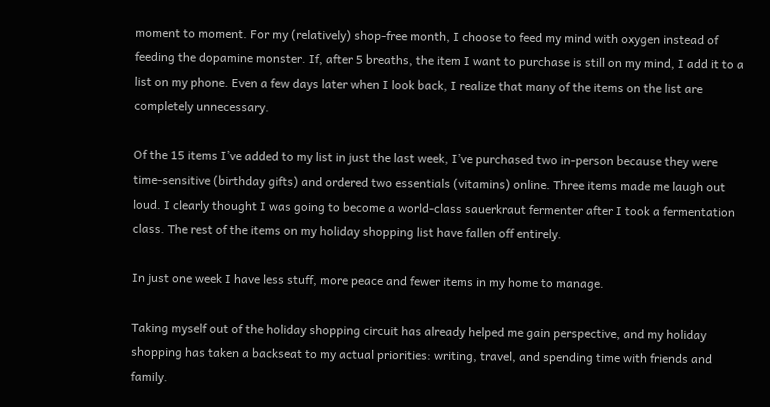moment to moment. For my (relatively) shop-free month, I choose to feed my mind with oxygen instead of feeding the dopamine monster. If, after 5 breaths, the item I want to purchase is still on my mind, I add it to a list on my phone. Even a few days later when I look back, I realize that many of the items on the list are completely unnecessary.

Of the 15 items I’ve added to my list in just the last week, I’ve purchased two in-person because they were time-sensitive (birthday gifts) and ordered two essentials (vitamins) online. Three items made me laugh out loud. I clearly thought I was going to become a world-class sauerkraut fermenter after I took a fermentation class. The rest of the items on my holiday shopping list have fallen off entirely.

In just one week I have less stuff, more peace and fewer items in my home to manage.

Taking myself out of the holiday shopping circuit has already helped me gain perspective, and my holiday shopping has taken a backseat to my actual priorities: writing, travel, and spending time with friends and family.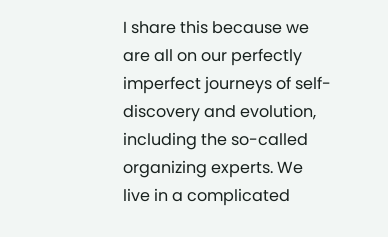I share this because we are all on our perfectly imperfect journeys of self-discovery and evolution, including the so-called organizing experts. We live in a complicated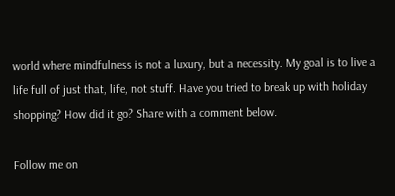world where mindfulness is not a luxury, but a necessity. My goal is to live a life full of just that, life, not stuff. Have you tried to break up with holiday shopping? How did it go? Share with a comment below.

Follow me on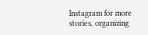Instagram for more stories, organizing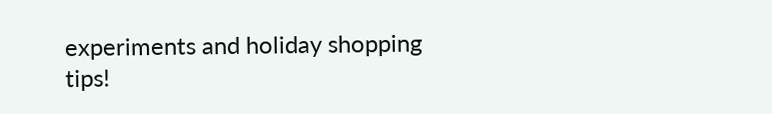experiments and holiday shopping tips!